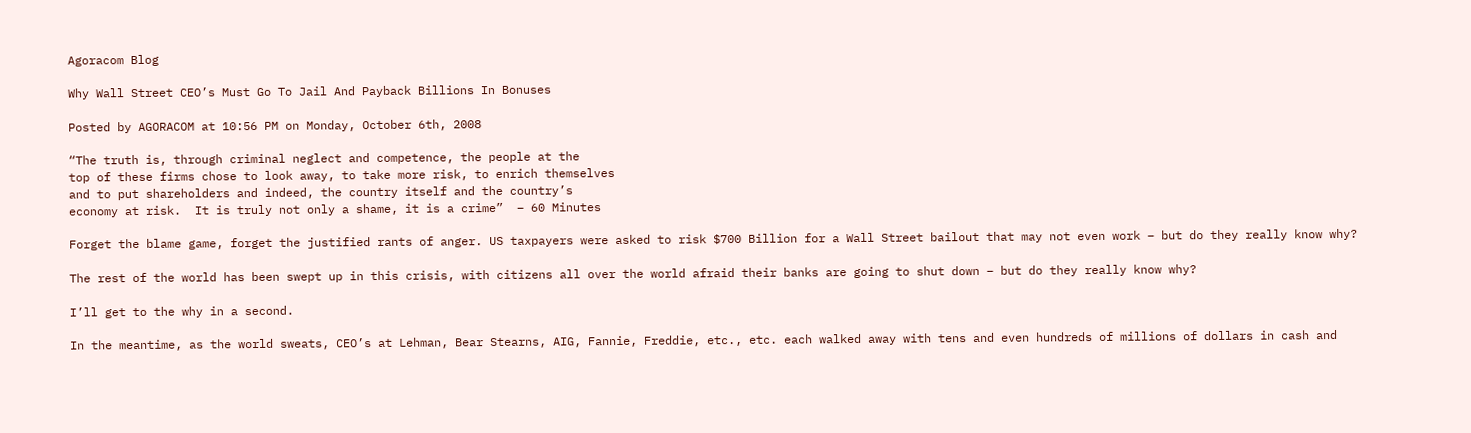Agoracom Blog

Why Wall Street CEO’s Must Go To Jail And Payback Billions In Bonuses

Posted by AGORACOM at 10:56 PM on Monday, October 6th, 2008

“The truth is, through criminal neglect and competence, the people at the
top of these firms chose to look away, to take more risk, to enrich themselves
and to put shareholders and indeed, the country itself and the country’s
economy at risk.  It is truly not only a shame, it is a crime”  – 60 Minutes

Forget the blame game, forget the justified rants of anger. US taxpayers were asked to risk $700 Billion for a Wall Street bailout that may not even work – but do they really know why?

The rest of the world has been swept up in this crisis, with citizens all over the world afraid their banks are going to shut down – but do they really know why?

I’ll get to the why in a second.

In the meantime, as the world sweats, CEO’s at Lehman, Bear Stearns, AIG, Fannie, Freddie, etc., etc. each walked away with tens and even hundreds of millions of dollars in cash and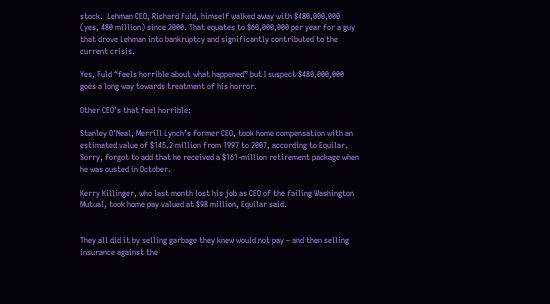stock.  Lehman CEO, Richard Fuld, himself walked away with $480,000,000 (yes, 480 million) since 2000. That equates to $60,000,000 per year for a guy that drove Lehman into bankruptcy and significantly contributed to the current crisis.

Yes, Fuld “feels horrible about what happened” but I suspect $480,000,000 goes a long way towards treatment of his horror.

Other CEO’s that feel horrible:

Stanley O’Neal, Merrill Lynch’s former CEO, took home compensation with an estimated value of $145.2 million from 1997 to 2007, according to Equilar. Sorry, forgot to add that he received a $161-million retirement package when he was ousted in October.

Kerry Killinger, who last month lost his job as CEO of the failing Washington Mutual, took home pay valued at $98 million, Equilar said.


They all did it by selling garbage they knew would not pay – and then selling insurance against the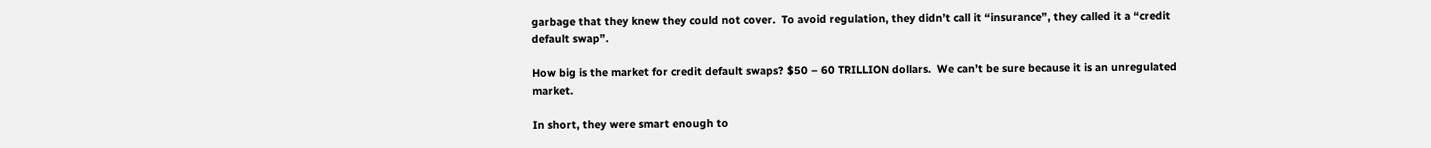garbage that they knew they could not cover.  To avoid regulation, they didn’t call it “insurance”, they called it a “credit default swap”.

How big is the market for credit default swaps? $50 – 60 TRILLION dollars.  We can’t be sure because it is an unregulated market.

In short, they were smart enough to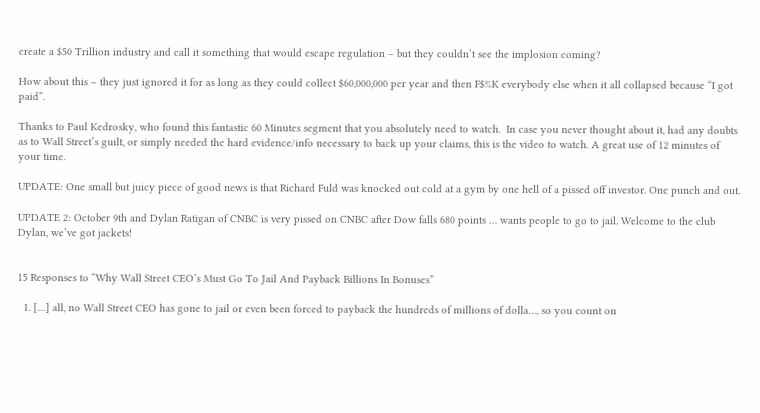create a $50 Trillion industry and call it something that would escape regulation – but they couldn’t see the implosion coming?

How about this – they just ignored it for as long as they could collect $60,000,000 per year and then F$%K everybody else when it all collapsed because “I got paid”.

Thanks to Paul Kedrosky, who found this fantastic 60 Minutes segment that you absolutely need to watch.  In case you never thought about it, had any doubts as to Wall Street’s guilt, or simply needed the hard evidence/info necessary to back up your claims, this is the video to watch. A great use of 12 minutes of your time.

UPDATE: One small but juicy piece of good news is that Richard Fuld was knocked out cold at a gym by one hell of a pissed off investor. One punch and out.

UPDATE 2: October 9th and Dylan Ratigan of CNBC is very pissed on CNBC after Dow falls 680 points … wants people to go to jail. Welcome to the club Dylan, we’ve got jackets!


15 Responses to “Why Wall Street CEO’s Must Go To Jail And Payback Billions In Bonuses”

  1. […] all, no Wall Street CEO has gone to jail or even been forced to payback the hundreds of millions of dolla…, so you count on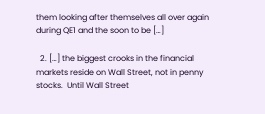them looking after themselves all over again during QE1 and the soon to be […]

  2. […] the biggest crooks in the financial markets reside on Wall Street, not in penny stocks.  Until Wall Street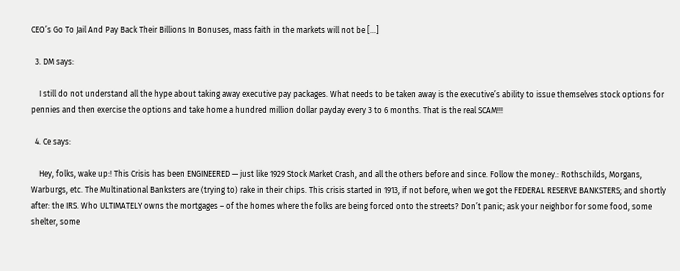CEO’s Go To Jail And Pay Back Their Billions In Bonuses, mass faith in the markets will not be […]

  3. DM says:

    I still do not understand all the hype about taking away executive pay packages. What needs to be taken away is the executive’s ability to issue themselves stock options for pennies and then exercise the options and take home a hundred million dollar payday every 3 to 6 months. That is the real SCAM!!!

  4. Ce says:

    Hey, folks, wake up:! This Crisis has been ENGINEERED — just like 1929 Stock Market Crash, and all the others before and since. Follow the money.: Rothschilds, Morgans, Warburgs, etc. The Multinational Banksters are (trying to) rake in their chips. This crisis started in 1913, if not before, when we got the FEDERAL RESERVE BANKSTERS; and shortly after: the IRS. Who ULTIMATELY owns the mortgages – of the homes where the folks are being forced onto the streets? Don’t panic; ask your neighbor for some food, some shelter, some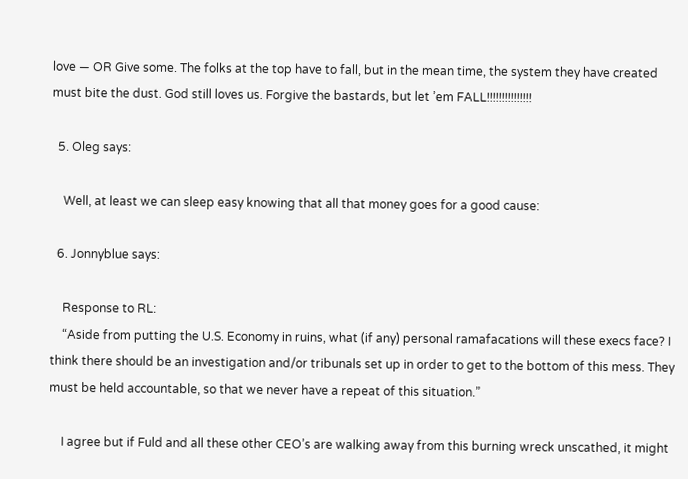love — OR Give some. The folks at the top have to fall, but in the mean time, the system they have created must bite the dust. God still loves us. Forgive the bastards, but let ’em FALL!!!!!!!!!!!!!!!

  5. Oleg says:

    Well, at least we can sleep easy knowing that all that money goes for a good cause:

  6. Jonnyblue says:

    Response to RL:
    “Aside from putting the U.S. Economy in ruins, what (if any) personal ramafacations will these execs face? I think there should be an investigation and/or tribunals set up in order to get to the bottom of this mess. They must be held accountable, so that we never have a repeat of this situation.”

    I agree but if Fuld and all these other CEO’s are walking away from this burning wreck unscathed, it might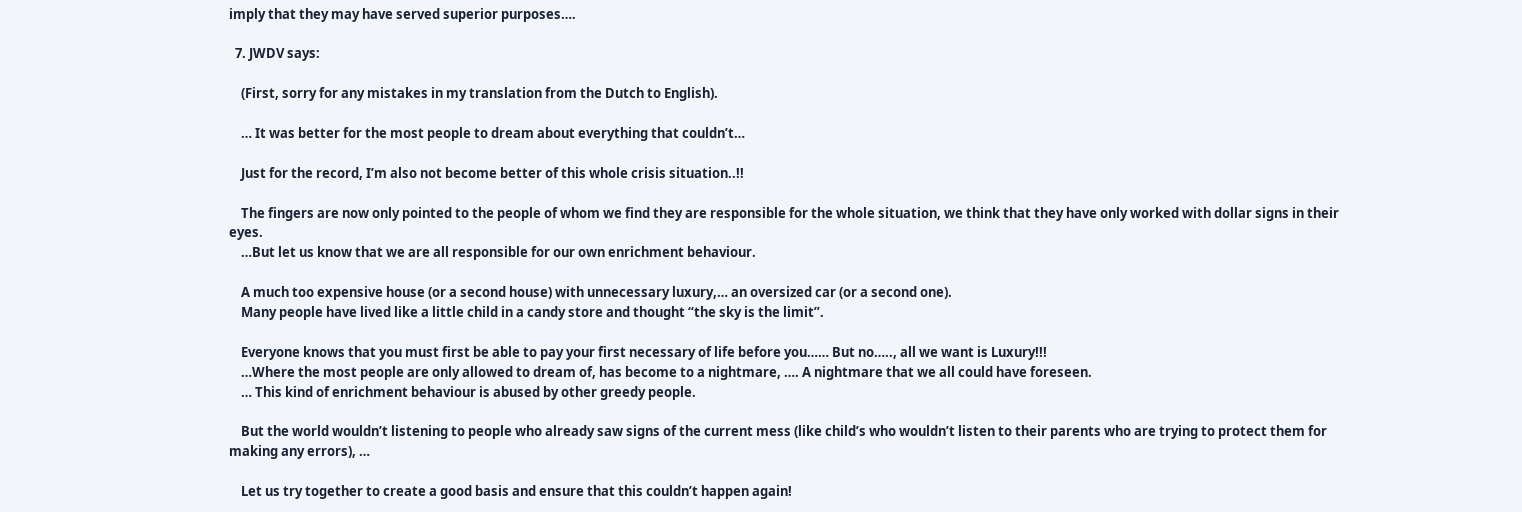imply that they may have served superior purposes….

  7. JWDV says:

    (First, sorry for any mistakes in my translation from the Dutch to English).

    … It was better for the most people to dream about everything that couldn’t…

    Just for the record, I’m also not become better of this whole crisis situation..!!

    The fingers are now only pointed to the people of whom we find they are responsible for the whole situation, we think that they have only worked with dollar signs in their eyes.
    …But let us know that we are all responsible for our own enrichment behaviour.

    A much too expensive house (or a second house) with unnecessary luxury,… an oversized car (or a second one).
    Many people have lived like a little child in a candy store and thought “the sky is the limit”.

    Everyone knows that you must first be able to pay your first necessary of life before you…… But no….., all we want is Luxury!!!
    …Where the most people are only allowed to dream of, has become to a nightmare, …. A nightmare that we all could have foreseen.
    … This kind of enrichment behaviour is abused by other greedy people.

    But the world wouldn’t listening to people who already saw signs of the current mess (like child’s who wouldn’t listen to their parents who are trying to protect them for making any errors), …

    Let us try together to create a good basis and ensure that this couldn’t happen again!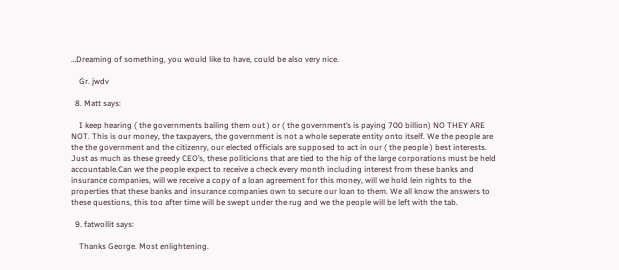…Dreaming of something, you would like to have, could be also very nice.

    Gr. jwdv

  8. Matt says:

    I keep hearing ( the governments bailing them out ) or ( the government’s is paying 700 billion) NO THEY ARE NOT. This is our money, the taxpayers, the government is not a whole seperate entity onto itself. We the people are the the government and the citizenry, our elected officials are supposed to act in our ( the people ) best interests. Just as much as these greedy CEO’s, these politicions that are tied to the hip of the large corporations must be held accountable.Can we the people expect to receive a check every month including interest from these banks and insurance companies, will we receive a copy of a loan agreement for this money, will we hold lein rights to the properties that these banks and insurance companies own to secure our loan to them. We all know the answers to these questions, this too after time will be swept under the rug and we the people will be left with the tab.

  9. fatwollit says:

    Thanks George. Most enlightening.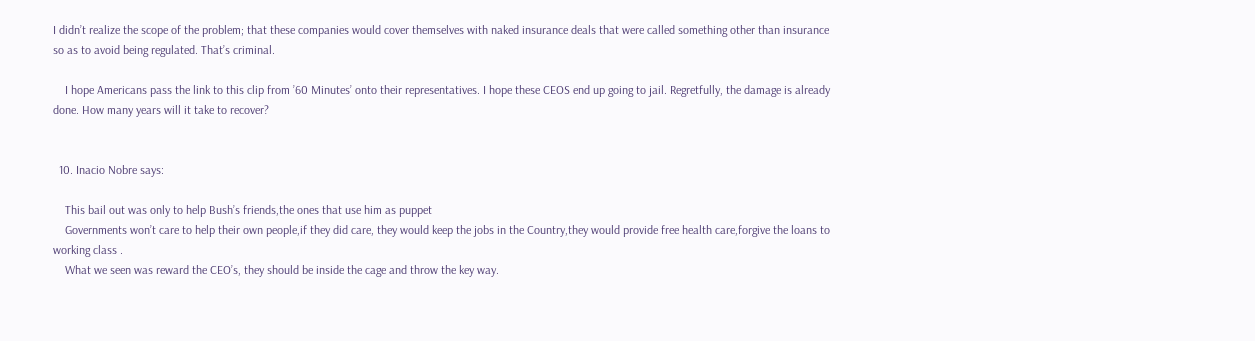I didn’t realize the scope of the problem; that these companies would cover themselves with naked insurance deals that were called something other than insurance so as to avoid being regulated. That’s criminal.

    I hope Americans pass the link to this clip from ’60 Minutes’ onto their representatives. I hope these CEOS end up going to jail. Regretfully, the damage is already done. How many years will it take to recover?


  10. Inacio Nobre says:

    This bail out was only to help Bush’s friends,the ones that use him as puppet
    Governments won’t care to help their own people,if they did care, they would keep the jobs in the Country,they would provide free health care,forgive the loans to working class .
    What we seen was reward the CEO’s, they should be inside the cage and throw the key way.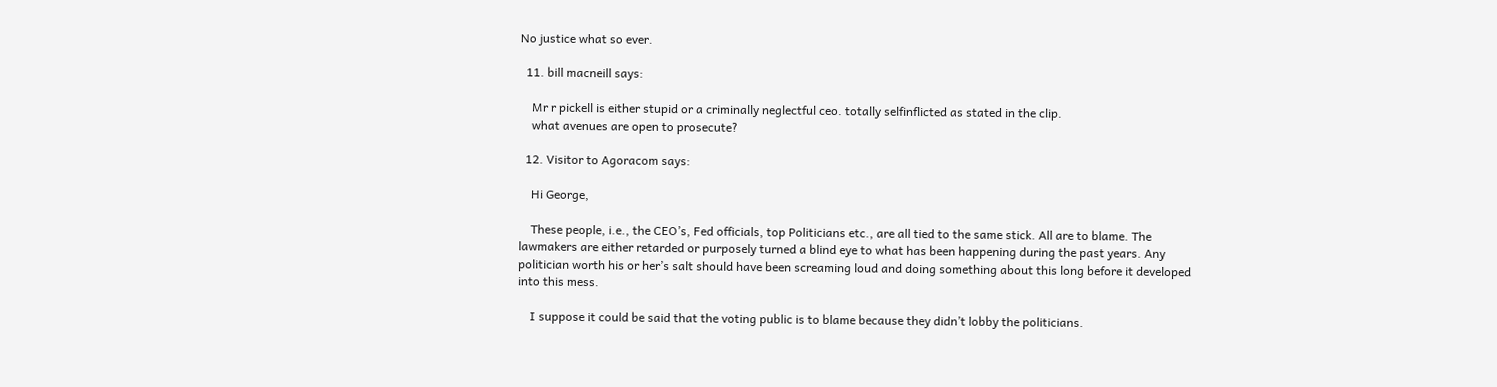No justice what so ever.

  11. bill macneill says:

    Mr r pickell is either stupid or a criminally neglectful ceo. totally selfinflicted as stated in the clip.
    what avenues are open to prosecute?

  12. Visitor to Agoracom says:

    Hi George,

    These people, i.e., the CEO’s, Fed officials, top Politicians etc., are all tied to the same stick. All are to blame. The lawmakers are either retarded or purposely turned a blind eye to what has been happening during the past years. Any politician worth his or her’s salt should have been screaming loud and doing something about this long before it developed into this mess.

    I suppose it could be said that the voting public is to blame because they didn’t lobby the politicians.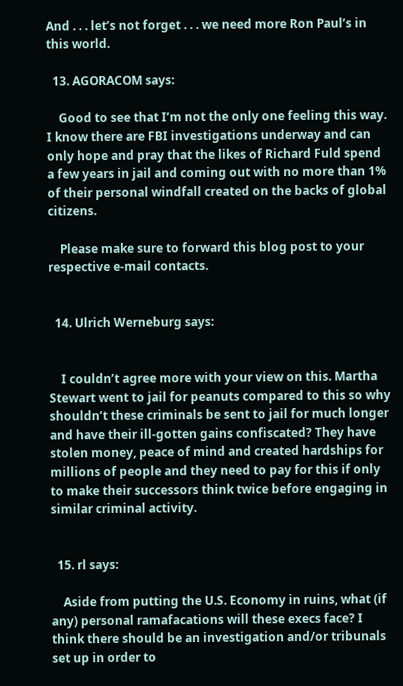And . . . let’s not forget . . . we need more Ron Paul’s in this world.

  13. AGORACOM says:

    Good to see that I’m not the only one feeling this way. I know there are FBI investigations underway and can only hope and pray that the likes of Richard Fuld spend a few years in jail and coming out with no more than 1% of their personal windfall created on the backs of global citizens.

    Please make sure to forward this blog post to your respective e-mail contacts.


  14. Ulrich Werneburg says:


    I couldn’t agree more with your view on this. Martha Stewart went to jail for peanuts compared to this so why shouldn’t these criminals be sent to jail for much longer and have their ill-gotten gains confiscated? They have stolen money, peace of mind and created hardships for millions of people and they need to pay for this if only to make their successors think twice before engaging in similar criminal activity.


  15. rl says:

    Aside from putting the U.S. Economy in ruins, what (if any) personal ramafacations will these execs face? I think there should be an investigation and/or tribunals set up in order to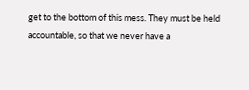get to the bottom of this mess. They must be held accountable, so that we never have a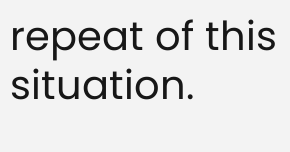repeat of this situation.